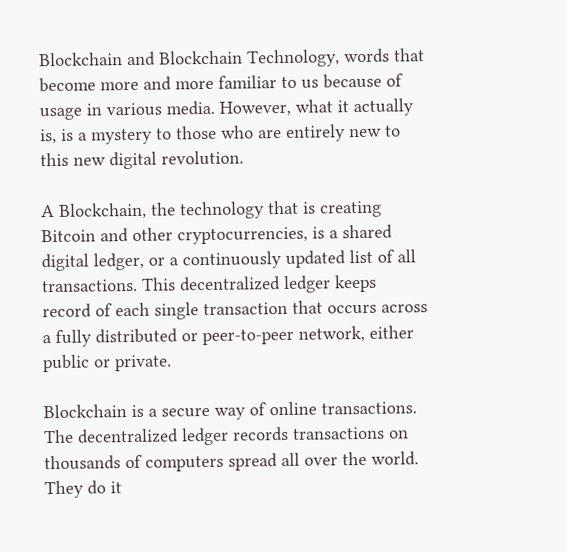Blockchain and Blockchain Technology, words that become more and more familiar to us because of usage in various media. However, what it actually is, is a mystery to those who are entirely new to this new digital revolution.

A Blockchain, the technology that is creating Bitcoin and other cryptocurrencies, is a shared digital ledger, or a continuously updated list of all transactions. This decentralized ledger keeps record of each single transaction that occurs across a fully distributed or peer-to-peer network, either public or private.

Blockchain is a secure way of online transactions. The decentralized ledger records transactions on thousands of computers spread all over the world. They do it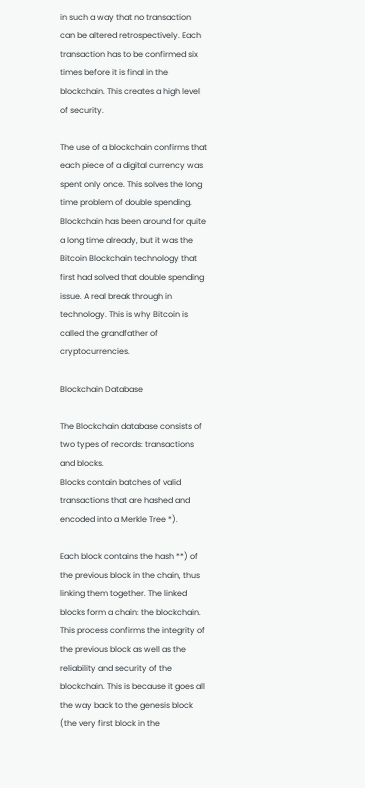in such a way that no transaction can be altered retrospectively. Each transaction has to be confirmed six times before it is final in the blockchain. This creates a high level of security.

The use of a blockchain confirms that each piece of a digital currency was spent only once. This solves the long time problem of double spending. Blockchain has been around for quite a long time already, but it was the Bitcoin Blockchain technology that first had solved that double spending issue. A real break through in technology. This is why Bitcoin is called the grandfather of cryptocurrencies.

Blockchain Database

The Blockchain database consists of two types of records: transactions and blocks.
Blocks contain batches of valid transactions that are hashed and encoded into a Merkle Tree *).

Each block contains the hash **) of the previous block in the chain, thus linking them together. The linked blocks form a chain: the blockchain. This process confirms the integrity of the previous block as well as the reliability and security of the blockchain. This is because it goes all the way back to the genesis block (the very first block in the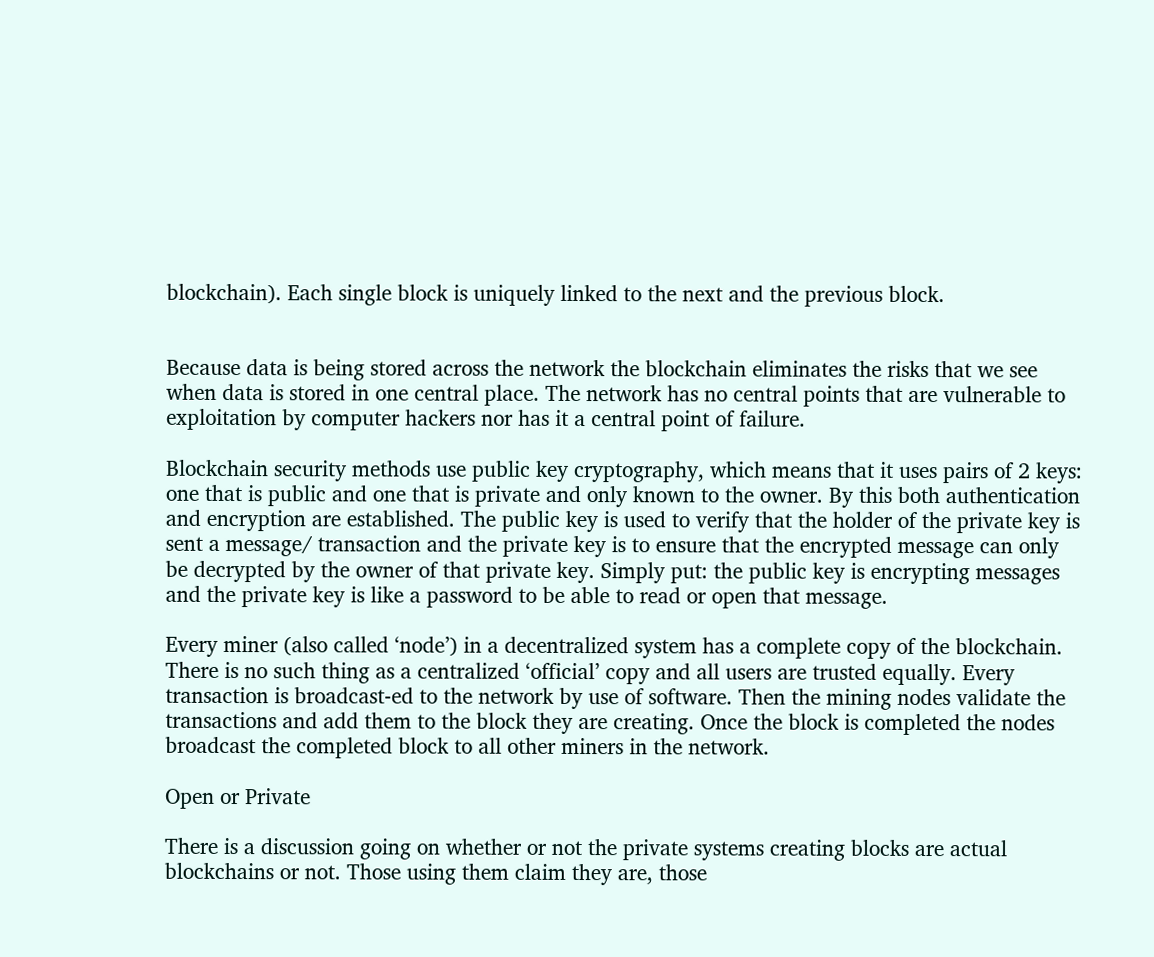blockchain). Each single block is uniquely linked to the next and the previous block.


Because data is being stored across the network the blockchain eliminates the risks that we see when data is stored in one central place. The network has no central points that are vulnerable to exploitation by computer hackers nor has it a central point of failure.

Blockchain security methods use public key cryptography, which means that it uses pairs of 2 keys: one that is public and one that is private and only known to the owner. By this both authentication and encryption are established. The public key is used to verify that the holder of the private key is sent a message/ transaction and the private key is to ensure that the encrypted message can only be decrypted by the owner of that private key. Simply put: the public key is encrypting messages and the private key is like a password to be able to read or open that message.

Every miner (also called ‘node’) in a decentralized system has a complete copy of the blockchain. There is no such thing as a centralized ‘official’ copy and all users are trusted equally. Every transaction is broadcast-ed to the network by use of software. Then the mining nodes validate the transactions and add them to the block they are creating. Once the block is completed the nodes broadcast the completed block to all other miners in the network.

Open or Private

There is a discussion going on whether or not the private systems creating blocks are actual blockchains or not. Those using them claim they are, those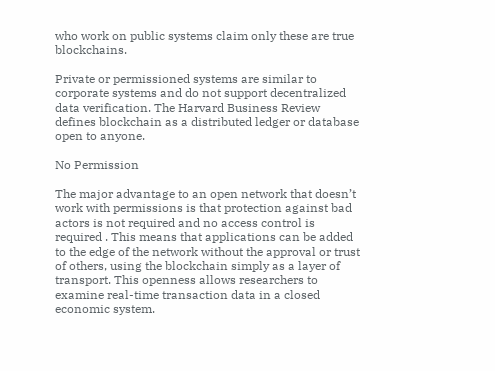who work on public systems claim only these are true blockchains.

Private or permissioned systems are similar to corporate systems and do not support decentralized data verification. The Harvard Business Review defines blockchain as a distributed ledger or database open to anyone.

No Permission

The major advantage to an open network that doesn’t work with permissions is that protection against bad actors is not required and no access control is required . This means that applications can be added to the edge of the network without the approval or trust of others, using the blockchain simply as a layer of transport. This openness allows researchers to examine real-time transaction data in a closed economic system.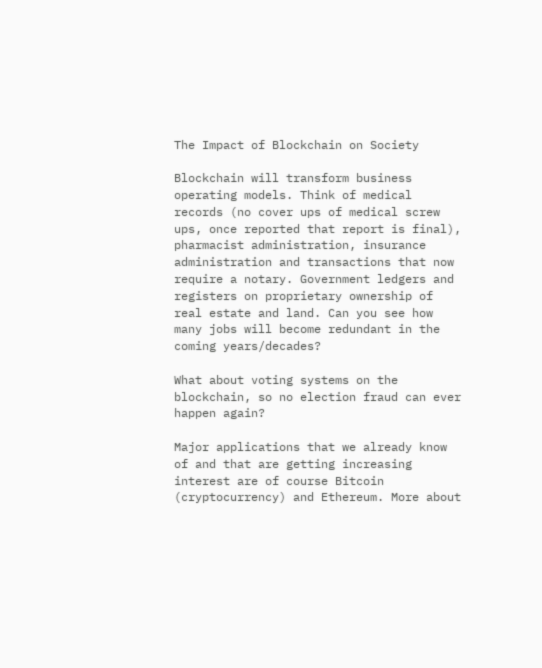The Impact of Blockchain on Society

Blockchain will transform business operating models. Think of medical records (no cover ups of medical screw ups, once reported that report is final), pharmacist administration, insurance administration and transactions that now require a notary. Government ledgers and registers on proprietary ownership of real estate and land. Can you see how many jobs will become redundant in the coming years/decades?

What about voting systems on the blockchain, so no election fraud can ever happen again?

Major applications that we already know of and that are getting increasing interest are of course Bitcoin (cryptocurrency) and Ethereum. More about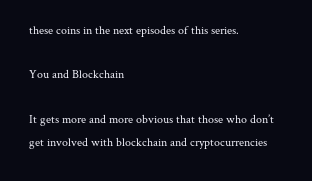these coins in the next episodes of this series.

You and Blockchain

It gets more and more obvious that those who don’t get involved with blockchain and cryptocurrencies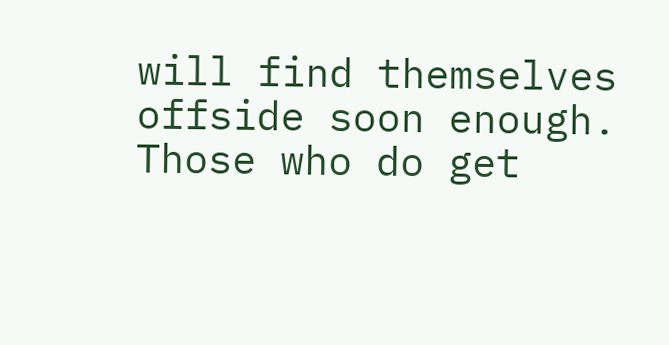will find themselves offside soon enough. Those who do get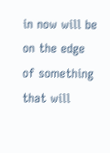in now will be on the edge of something that will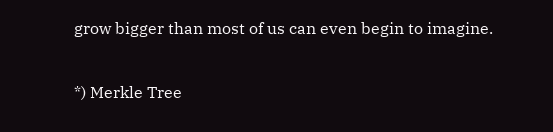grow bigger than most of us can even begin to imagine.

*) Merkle Tree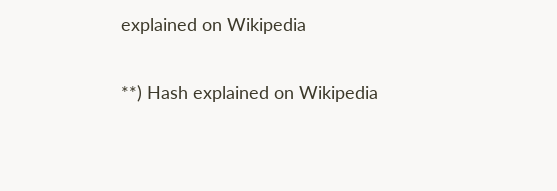explained on Wikipedia

**) Hash explained on Wikipedia